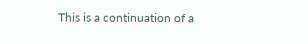This is a continuation of a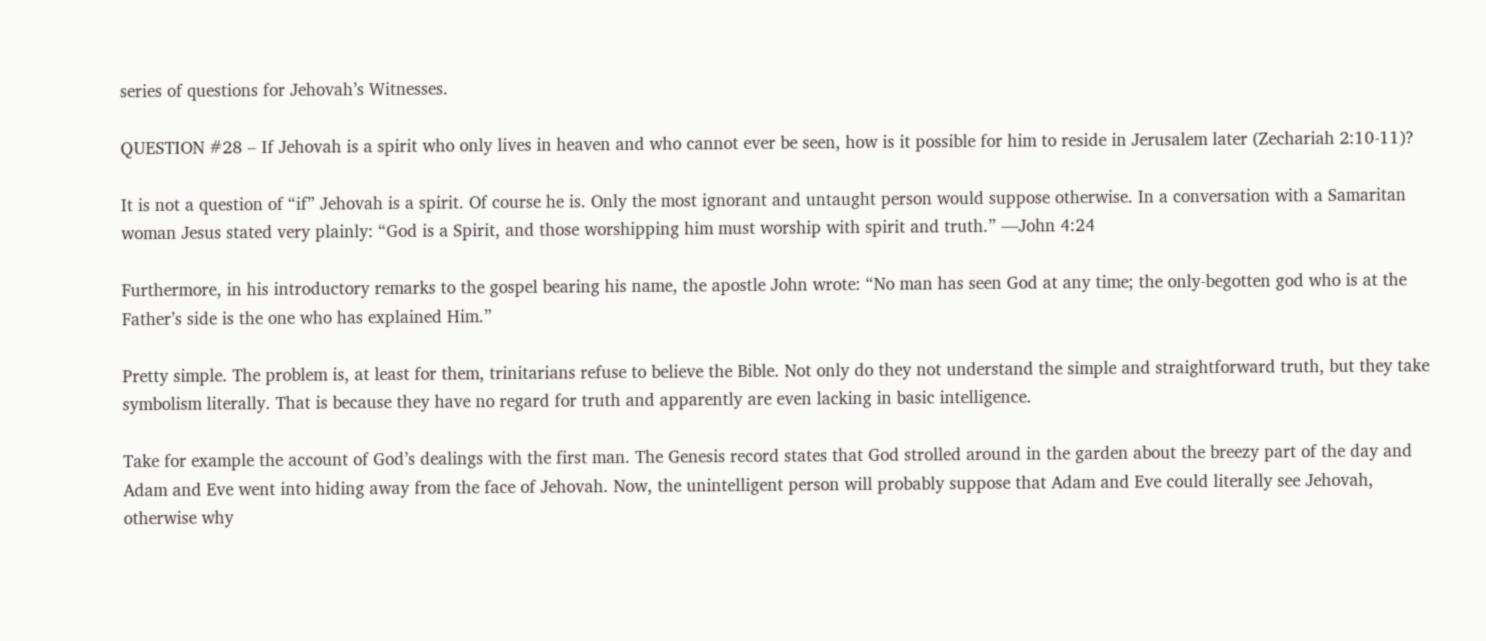series of questions for Jehovah’s Witnesses.

QUESTION #28 – If Jehovah is a spirit who only lives in heaven and who cannot ever be seen, how is it possible for him to reside in Jerusalem later (Zechariah 2:10-11)?

It is not a question of “if” Jehovah is a spirit. Of course he is. Only the most ignorant and untaught person would suppose otherwise. In a conversation with a Samaritan woman Jesus stated very plainly: “God is a Spirit, and those worshipping him must worship with spirit and truth.” —John 4:24

Furthermore, in his introductory remarks to the gospel bearing his name, the apostle John wrote: “No man has seen God at any time; the only-begotten god who is at the Father’s side is the one who has explained Him.”

Pretty simple. The problem is, at least for them, trinitarians refuse to believe the Bible. Not only do they not understand the simple and straightforward truth, but they take symbolism literally. That is because they have no regard for truth and apparently are even lacking in basic intelligence.

Take for example the account of God’s dealings with the first man. The Genesis record states that God strolled around in the garden about the breezy part of the day and Adam and Eve went into hiding away from the face of Jehovah. Now, the unintelligent person will probably suppose that Adam and Eve could literally see Jehovah, otherwise why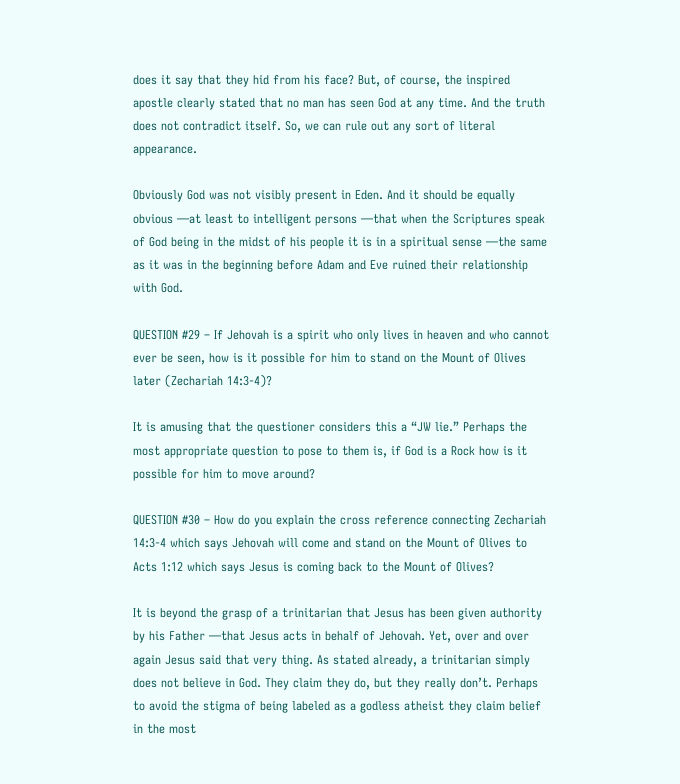does it say that they hid from his face? But, of course, the inspired apostle clearly stated that no man has seen God at any time. And the truth does not contradict itself. So, we can rule out any sort of literal appearance.

Obviously God was not visibly present in Eden. And it should be equally obvious —at least to intelligent persons —that when the Scriptures speak of God being in the midst of his people it is in a spiritual sense —the same as it was in the beginning before Adam and Eve ruined their relationship with God.

QUESTION #29 – If Jehovah is a spirit who only lives in heaven and who cannot ever be seen, how is it possible for him to stand on the Mount of Olives later (Zechariah 14:3-4)?

It is amusing that the questioner considers this a “JW lie.” Perhaps the most appropriate question to pose to them is, if God is a Rock how is it possible for him to move around?

QUESTION #30 – How do you explain the cross reference connecting Zechariah 14:3-4 which says Jehovah will come and stand on the Mount of Olives to Acts 1:12 which says Jesus is coming back to the Mount of Olives?

It is beyond the grasp of a trinitarian that Jesus has been given authority by his Father —that Jesus acts in behalf of Jehovah. Yet, over and over again Jesus said that very thing. As stated already, a trinitarian simply does not believe in God. They claim they do, but they really don’t. Perhaps to avoid the stigma of being labeled as a godless atheist they claim belief in the most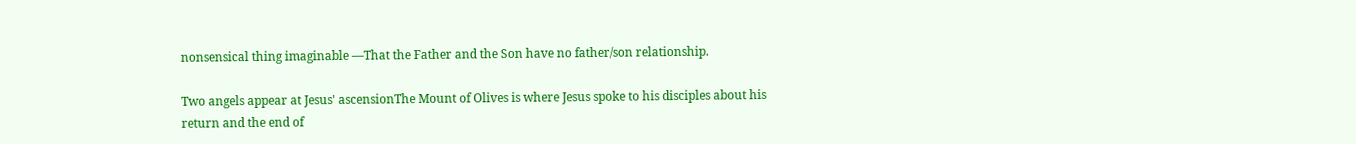nonsensical thing imaginable —That the Father and the Son have no father/son relationship.

Two angels appear at Jesus' ascensionThe Mount of Olives is where Jesus spoke to his disciples about his return and the end of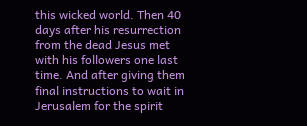this wicked world. Then 40 days after his resurrection from the dead Jesus met with his followers one last time. And after giving them final instructions to wait in Jerusalem for the spirit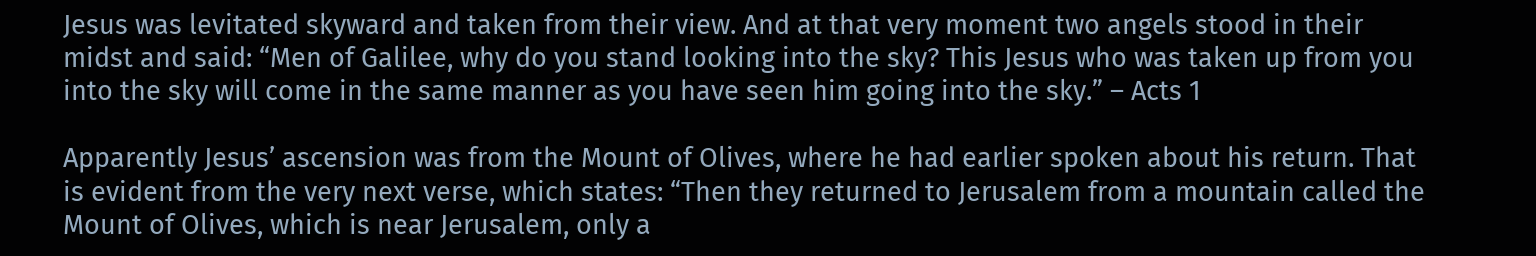Jesus was levitated skyward and taken from their view. And at that very moment two angels stood in their midst and said: “Men of Galilee, why do you stand looking into the sky? This Jesus who was taken up from you into the sky will come in the same manner as you have seen him going into the sky.” – Acts 1

Apparently Jesus’ ascension was from the Mount of Olives, where he had earlier spoken about his return. That is evident from the very next verse, which states: “Then they returned to Jerusalem from a mountain called the Mount of Olives, which is near Jerusalem, only a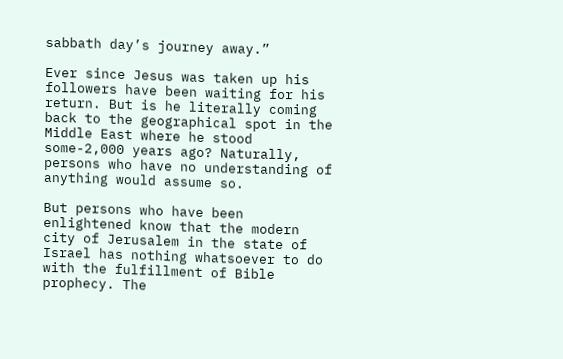sabbath day’s journey away.”

Ever since Jesus was taken up his followers have been waiting for his return. But is he literally coming back to the geographical spot in the Middle East where he stood some-2,000 years ago? Naturally, persons who have no understanding of anything would assume so.

But persons who have been enlightened know that the modern city of Jerusalem in the state of Israel has nothing whatsoever to do with the fulfillment of Bible prophecy. The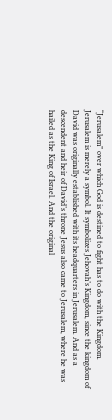“Jerusalem” over which God is destined to fight has to do with the Kingdom. Jerusalem is merely a symbol. It symbolizes Jehovah’s Kingdom, since the kingdom of David was originally established with its headquarters in Jerusalem. And as a descendent and heir of David’s throne Jesus also came to Jerusalem, where he was hailed as the King of Israel. And the original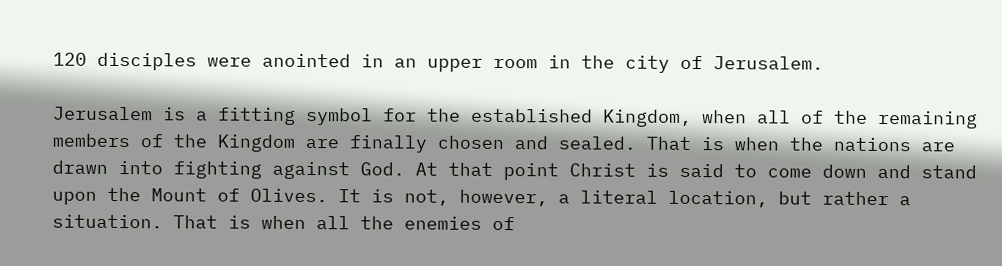120 disciples were anointed in an upper room in the city of Jerusalem.

Jerusalem is a fitting symbol for the established Kingdom, when all of the remaining members of the Kingdom are finally chosen and sealed. That is when the nations are drawn into fighting against God. At that point Christ is said to come down and stand upon the Mount of Olives. It is not, however, a literal location, but rather a situation. That is when all the enemies of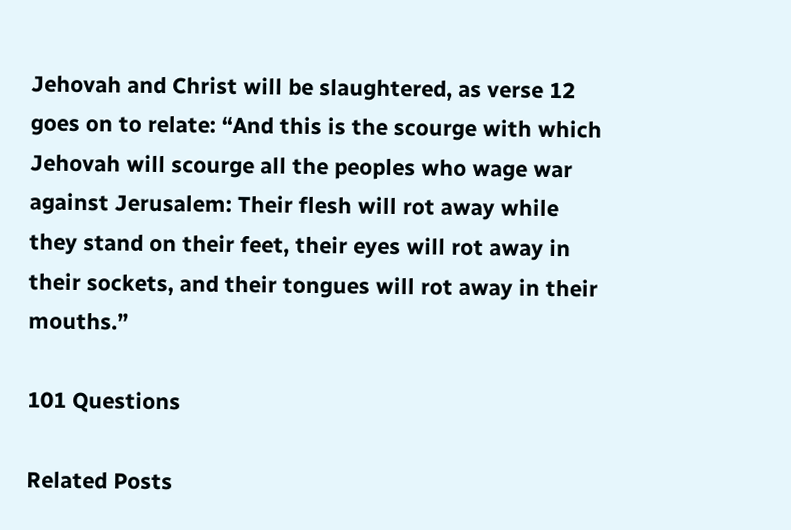Jehovah and Christ will be slaughtered, as verse 12 goes on to relate: “And this is the scourge with which Jehovah will scourge all the peoples who wage war against Jerusalem: Their flesh will rot away while they stand on their feet, their eyes will rot away in their sockets, and their tongues will rot away in their mouths.”

101 Questions

Related Posts